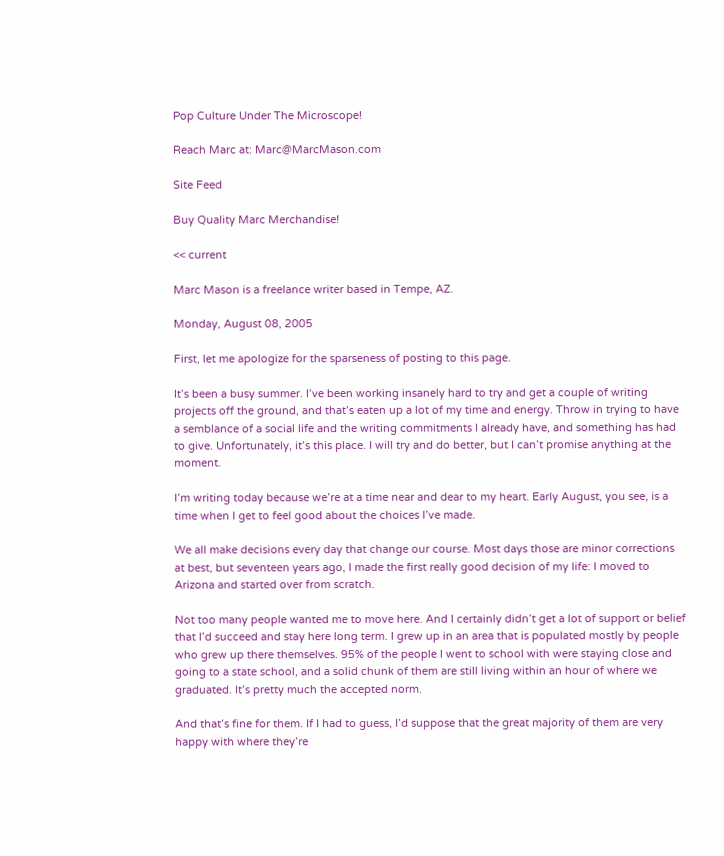Pop Culture Under The Microscope!

Reach Marc at: Marc@MarcMason.com

Site Feed

Buy Quality Marc Merchandise!

<< current

Marc Mason is a freelance writer based in Tempe, AZ.

Monday, August 08, 2005

First, let me apologize for the sparseness of posting to this page.

It’s been a busy summer. I’ve been working insanely hard to try and get a couple of writing projects off the ground, and that’s eaten up a lot of my time and energy. Throw in trying to have a semblance of a social life and the writing commitments I already have, and something has had to give. Unfortunately, it’s this place. I will try and do better, but I can’t promise anything at the moment.

I’m writing today because we’re at a time near and dear to my heart. Early August, you see, is a time when I get to feel good about the choices I’ve made.

We all make decisions every day that change our course. Most days those are minor corrections at best, but seventeen years ago, I made the first really good decision of my life: I moved to Arizona and started over from scratch.

Not too many people wanted me to move here. And I certainly didn’t get a lot of support or belief that I’d succeed and stay here long term. I grew up in an area that is populated mostly by people who grew up there themselves. 95% of the people I went to school with were staying close and going to a state school, and a solid chunk of them are still living within an hour of where we graduated. It’s pretty much the accepted norm.

And that’s fine for them. If I had to guess, I’d suppose that the great majority of them are very happy with where they’re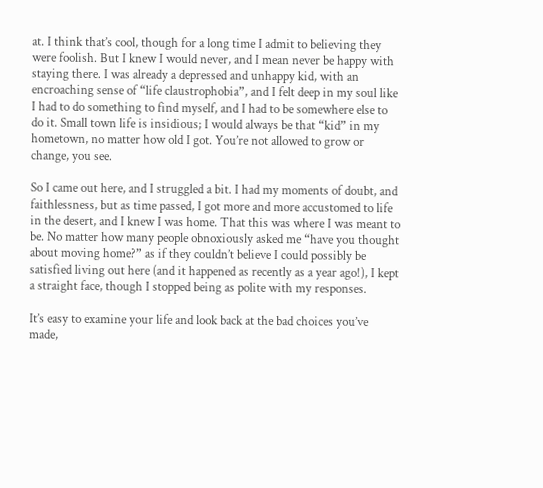at. I think that’s cool, though for a long time I admit to believing they were foolish. But I knew I would never, and I mean never be happy with staying there. I was already a depressed and unhappy kid, with an encroaching sense of “life claustrophobia”, and I felt deep in my soul like I had to do something to find myself, and I had to be somewhere else to do it. Small town life is insidious; I would always be that “kid” in my hometown, no matter how old I got. You’re not allowed to grow or change, you see.

So I came out here, and I struggled a bit. I had my moments of doubt, and faithlessness, but as time passed, I got more and more accustomed to life in the desert, and I knew I was home. That this was where I was meant to be. No matter how many people obnoxiously asked me “have you thought about moving home?” as if they couldn’t believe I could possibly be satisfied living out here (and it happened as recently as a year ago!), I kept a straight face, though I stopped being as polite with my responses.

It’s easy to examine your life and look back at the bad choices you’ve made,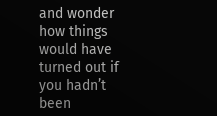and wonder how things would have turned out if you hadn’t been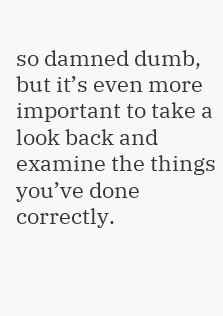so damned dumb, but it’s even more important to take a look back and examine the things you’ve done correctly.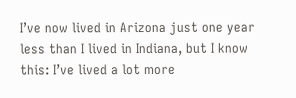I’ve now lived in Arizona just one year less than I lived in Indiana, but I know this: I’ve lived a lot more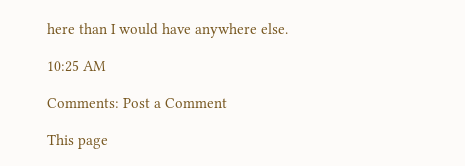here than I would have anywhere else.

10:25 AM

Comments: Post a Comment

This page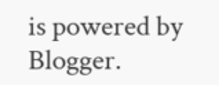is powered by Blogger.